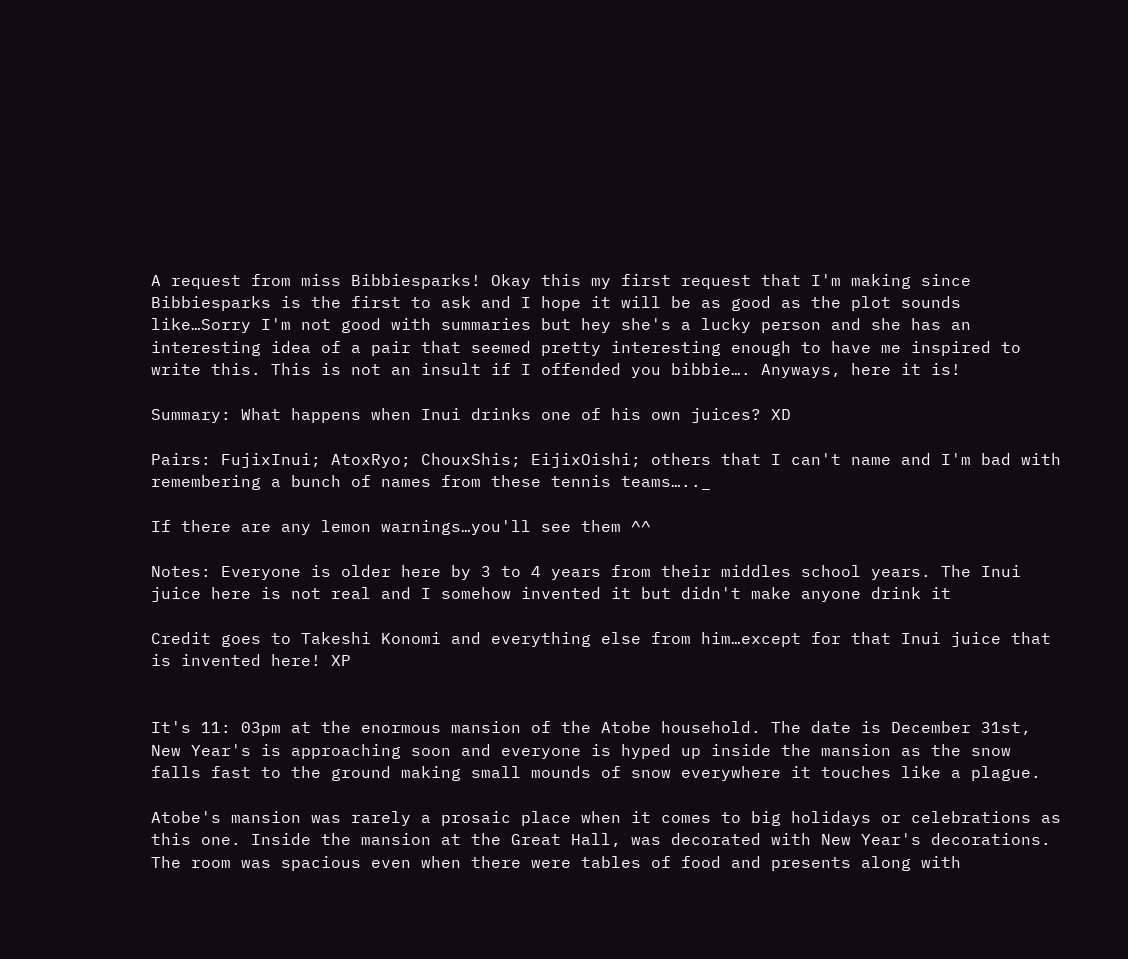A request from miss Bibbiesparks! Okay this my first request that I'm making since Bibbiesparks is the first to ask and I hope it will be as good as the plot sounds like…Sorry I'm not good with summaries but hey she's a lucky person and she has an interesting idea of a pair that seemed pretty interesting enough to have me inspired to write this. This is not an insult if I offended you bibbie…. Anyways, here it is!

Summary: What happens when Inui drinks one of his own juices? XD

Pairs: FujixInui; AtoxRyo; ChouxShis; EijixOishi; others that I can't name and I'm bad with remembering a bunch of names from these tennis teams….._

If there are any lemon warnings…you'll see them ^^

Notes: Everyone is older here by 3 to 4 years from their middles school years. The Inui juice here is not real and I somehow invented it but didn't make anyone drink it

Credit goes to Takeshi Konomi and everything else from him…except for that Inui juice that is invented here! XP


It's 11: 03pm at the enormous mansion of the Atobe household. The date is December 31st, New Year's is approaching soon and everyone is hyped up inside the mansion as the snow falls fast to the ground making small mounds of snow everywhere it touches like a plague.

Atobe's mansion was rarely a prosaic place when it comes to big holidays or celebrations as this one. Inside the mansion at the Great Hall, was decorated with New Year's decorations. The room was spacious even when there were tables of food and presents along with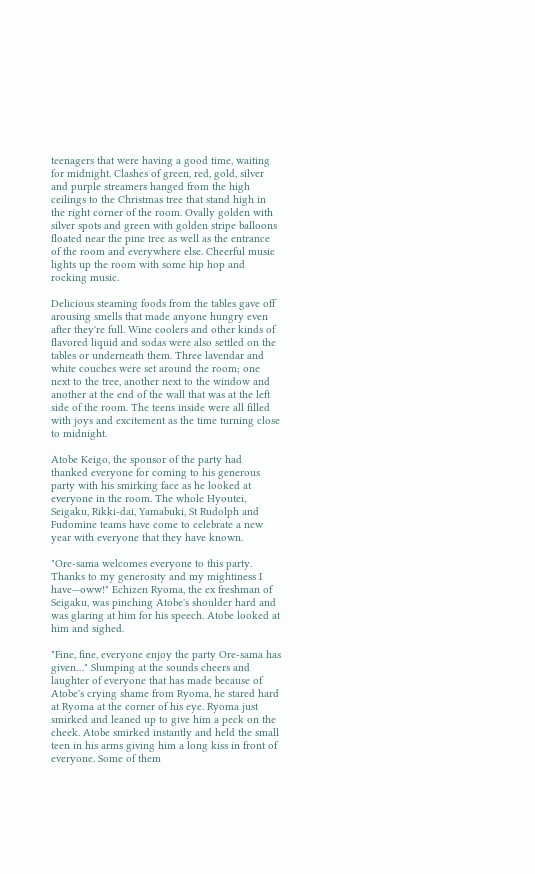teenagers that were having a good time, waiting for midnight. Clashes of green, red, gold, silver and purple streamers hanged from the high ceilings to the Christmas tree that stand high in the right corner of the room. Ovally golden with silver spots and green with golden stripe balloons floated near the pine tree as well as the entrance of the room and everywhere else. Cheerful music lights up the room with some hip hop and rocking music.

Delicious steaming foods from the tables gave off arousing smells that made anyone hungry even after they're full. Wine coolers and other kinds of flavored liquid and sodas were also settled on the tables or underneath them. Three lavendar and white couches were set around the room; one next to the tree, another next to the window and another at the end of the wall that was at the left side of the room. The teens inside were all filled with joys and excitement as the time turning close to midnight.

Atobe Keigo, the sponsor of the party had thanked everyone for coming to his generous party with his smirking face as he looked at everyone in the room. The whole Hyoutei, Seigaku, Rikki-dai, Yamabuki, St Rudolph and Fudomine teams have come to celebrate a new year with everyone that they have known.

"Ore-sama welcomes everyone to this party. Thanks to my generosity and my mightiness I have—oww!" Echizen Ryoma, the ex freshman of Seigaku, was pinching Atobe's shoulder hard and was glaring at him for his speech. Atobe looked at him and sighed.

"Fine, fine, everyone enjoy the party Ore-sama has given…" Slumping at the sounds cheers and laughter of everyone that has made because of Atobe's crying shame from Ryoma, he stared hard at Ryoma at the corner of his eye. Ryoma just smirked and leaned up to give him a peck on the cheek. Atobe smirked instantly and held the small teen in his arms giving him a long kiss in front of everyone. Some of them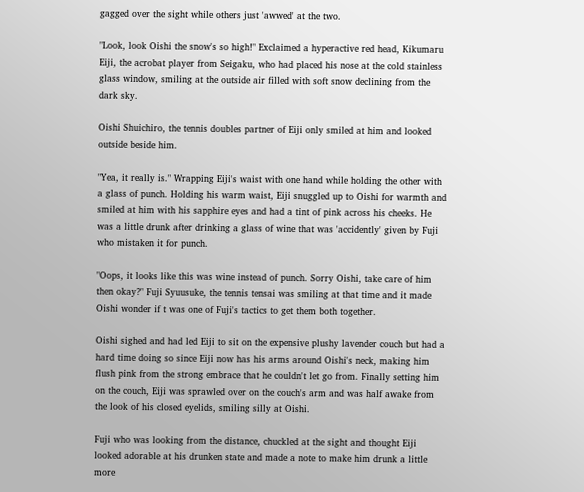gagged over the sight while others just 'awwed' at the two.

"Look, look Oishi the snow's so high!" Exclaimed a hyperactive red head, Kikumaru Eiji, the acrobat player from Seigaku, who had placed his nose at the cold stainless glass window, smiling at the outside air filled with soft snow declining from the dark sky.

Oishi Shuichiro, the tennis doubles partner of Eiji only smiled at him and looked outside beside him.

"Yea, it really is." Wrapping Eiji's waist with one hand while holding the other with a glass of punch. Holding his warm waist, Eiji snuggled up to Oishi for warmth and smiled at him with his sapphire eyes and had a tint of pink across his cheeks. He was a little drunk after drinking a glass of wine that was 'accidently' given by Fuji who mistaken it for punch.

"Oops, it looks like this was wine instead of punch. Sorry Oishi, take care of him then okay?" Fuji Syuusuke, the tennis tensai was smiling at that time and it made Oishi wonder if t was one of Fuji's tactics to get them both together.

Oishi sighed and had led Eiji to sit on the expensive plushy lavender couch but had a hard time doing so since Eiji now has his arms around Oishi's neck, making him flush pink from the strong embrace that he couldn't let go from. Finally setting him on the couch, Eiji was sprawled over on the couch's arm and was half awake from the look of his closed eyelids, smiling silly at Oishi.

Fuji who was looking from the distance, chuckled at the sight and thought Eiji looked adorable at his drunken state and made a note to make him drunk a little more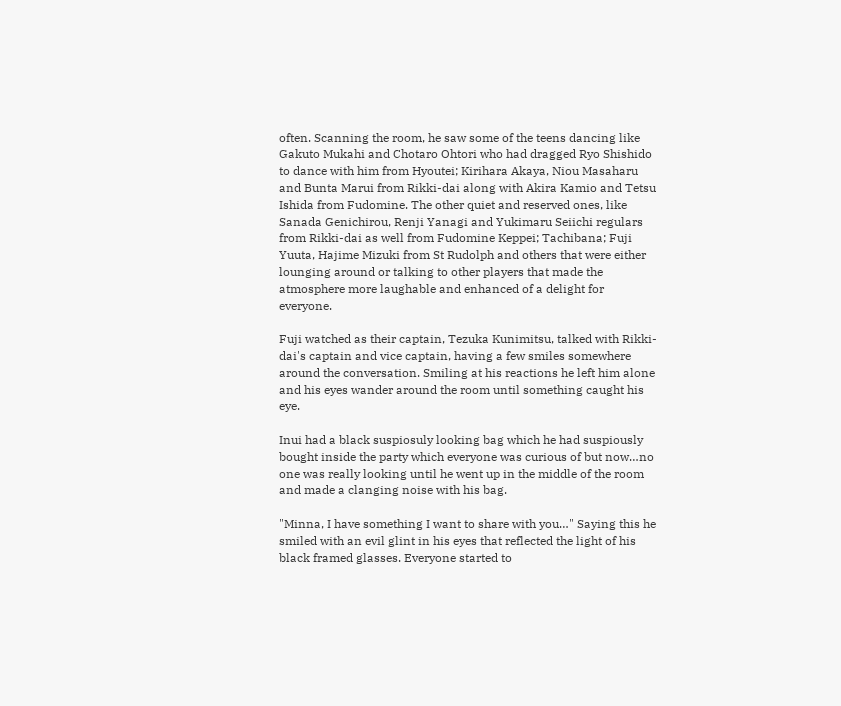often. Scanning the room, he saw some of the teens dancing like Gakuto Mukahi and Chotaro Ohtori who had dragged Ryo Shishido to dance with him from Hyoutei; Kirihara Akaya, Niou Masaharu and Bunta Marui from Rikki-dai along with Akira Kamio and Tetsu Ishida from Fudomine. The other quiet and reserved ones, like Sanada Genichirou, Renji Yanagi and Yukimaru Seiichi regulars from Rikki-dai as well from Fudomine Keppei; Tachibana; Fuji Yuuta, Hajime Mizuki from St Rudolph and others that were either lounging around or talking to other players that made the atmosphere more laughable and enhanced of a delight for everyone.

Fuji watched as their captain, Tezuka Kunimitsu, talked with Rikki-dai's captain and vice captain, having a few smiles somewhere around the conversation. Smiling at his reactions he left him alone and his eyes wander around the room until something caught his eye.

Inui had a black suspiosuly looking bag which he had suspiously bought inside the party which everyone was curious of but now…no one was really looking until he went up in the middle of the room and made a clanging noise with his bag.

"Minna, I have something I want to share with you…" Saying this he smiled with an evil glint in his eyes that reflected the light of his black framed glasses. Everyone started to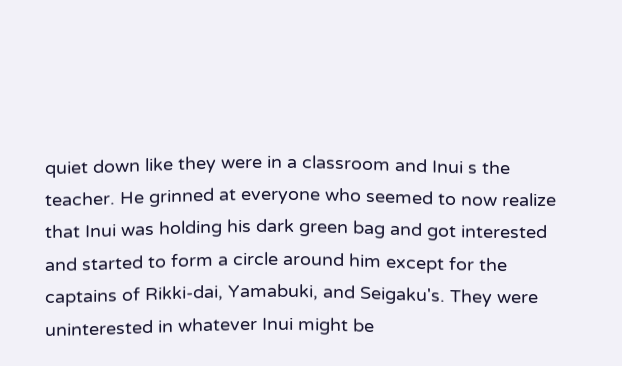quiet down like they were in a classroom and Inui s the teacher. He grinned at everyone who seemed to now realize that Inui was holding his dark green bag and got interested and started to form a circle around him except for the captains of Rikki-dai, Yamabuki, and Seigaku's. They were uninterested in whatever Inui might be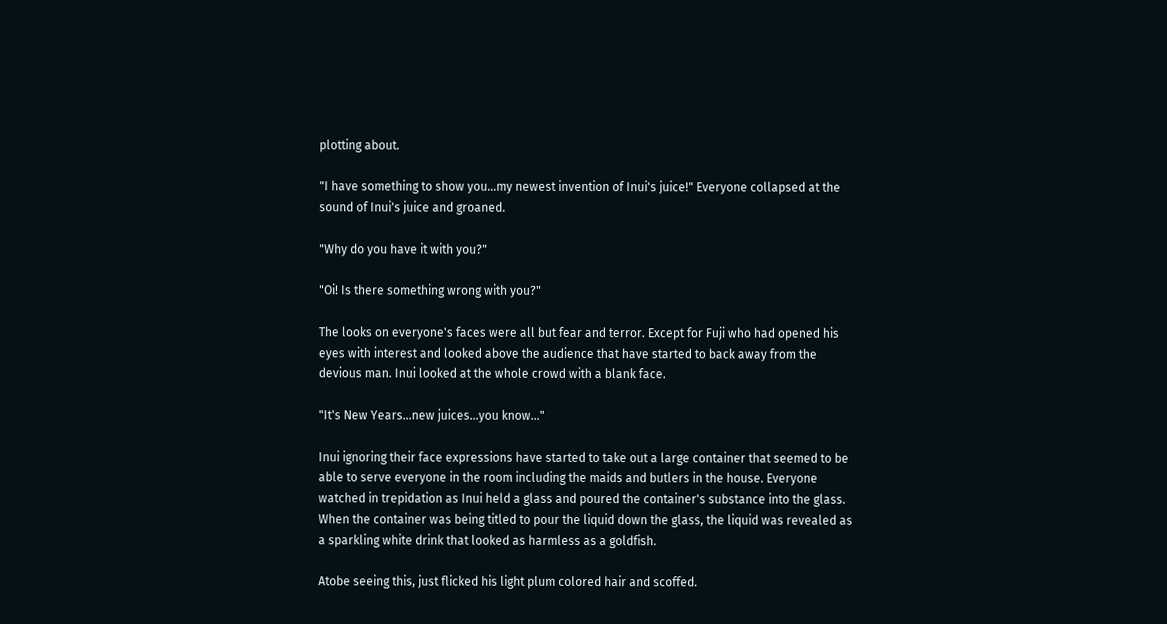plotting about.

"I have something to show you…my newest invention of Inui's juice!" Everyone collapsed at the sound of Inui's juice and groaned.

"Why do you have it with you?"

"Oi! Is there something wrong with you?"

The looks on everyone's faces were all but fear and terror. Except for Fuji who had opened his eyes with interest and looked above the audience that have started to back away from the devious man. Inui looked at the whole crowd with a blank face.

"It's New Years…new juices…you know..."

Inui ignoring their face expressions have started to take out a large container that seemed to be able to serve everyone in the room including the maids and butlers in the house. Everyone watched in trepidation as Inui held a glass and poured the container's substance into the glass. When the container was being titled to pour the liquid down the glass, the liquid was revealed as a sparkling white drink that looked as harmless as a goldfish.

Atobe seeing this, just flicked his light plum colored hair and scoffed.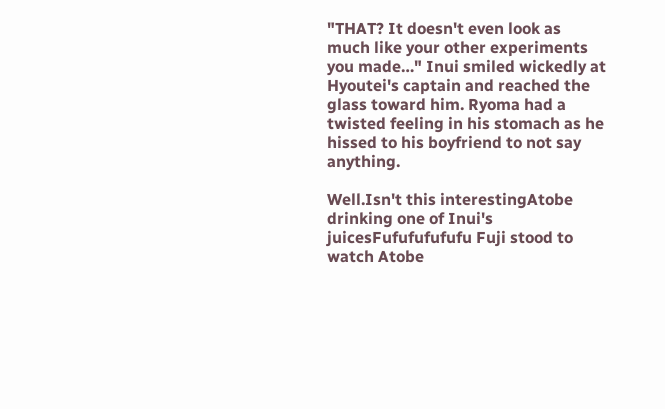"THAT? It doesn't even look as much like your other experiments you made…" Inui smiled wickedly at Hyoutei's captain and reached the glass toward him. Ryoma had a twisted feeling in his stomach as he hissed to his boyfriend to not say anything.

Well.Isn't this interestingAtobe drinking one of Inui's juicesFufufufufufu Fuji stood to watch Atobe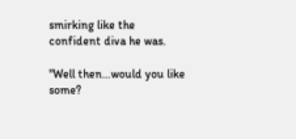smirking like the confident diva he was.

"Well then…would you like some?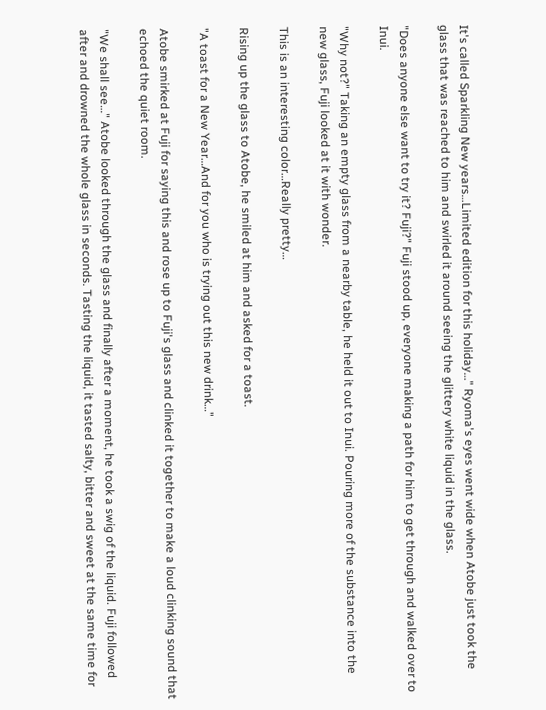It's called Sparkling New years…Limited edition for this holiday…" Ryoma's eyes went wide when Atobe just took the glass that was reached to him and swirled it around seeing the glittery white liquid in the glass.

"Does anyone else want to try it? Fuji?" Fuji stood up, everyone making a path for him to get through and walked over to Inui.

"Why not?" Taking an empty glass from a nearby table, he held it out to Inui. Pouring more of the substance into the new glass, Fuji looked at it with wonder.

This is an interesting color…Really pretty…

Rising up the glass to Atobe, he smiled at him and asked for a toast.

"A toast for a New Year…And for you who is trying out this new drink…"

Atobe smirked at Fuji for saying this and rose up to Fuji's glass and clinked it together to make a loud clinking sound that echoed the quiet room.

"We shall see…" Atobe looked through the glass and finally after a moment, he took a swig of the liquid. Fuji followed after and drowned the whole glass in seconds. Tasting the liquid, it tasted salty, bitter and sweet at the same time for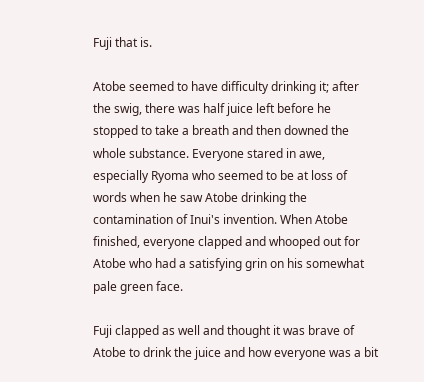Fuji that is.

Atobe seemed to have difficulty drinking it; after the swig, there was half juice left before he stopped to take a breath and then downed the whole substance. Everyone stared in awe, especially Ryoma who seemed to be at loss of words when he saw Atobe drinking the contamination of Inui's invention. When Atobe finished, everyone clapped and whooped out for Atobe who had a satisfying grin on his somewhat pale green face.

Fuji clapped as well and thought it was brave of Atobe to drink the juice and how everyone was a bit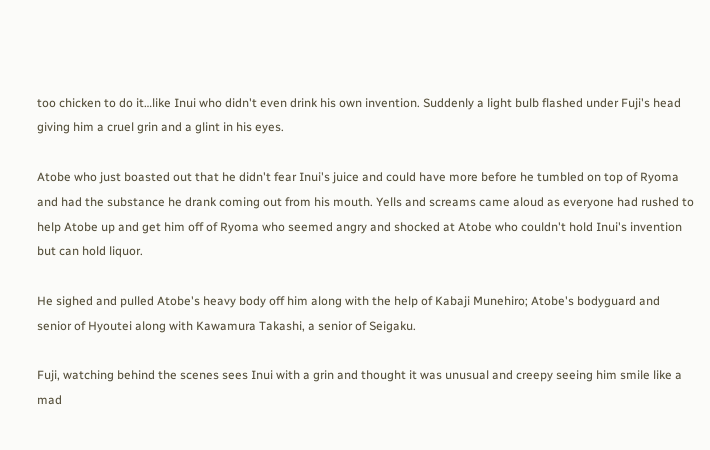too chicken to do it…like Inui who didn't even drink his own invention. Suddenly a light bulb flashed under Fuji's head giving him a cruel grin and a glint in his eyes.

Atobe who just boasted out that he didn't fear Inui's juice and could have more before he tumbled on top of Ryoma and had the substance he drank coming out from his mouth. Yells and screams came aloud as everyone had rushed to help Atobe up and get him off of Ryoma who seemed angry and shocked at Atobe who couldn't hold Inui's invention but can hold liquor.

He sighed and pulled Atobe's heavy body off him along with the help of Kabaji Munehiro; Atobe's bodyguard and senior of Hyoutei along with Kawamura Takashi, a senior of Seigaku.

Fuji, watching behind the scenes sees Inui with a grin and thought it was unusual and creepy seeing him smile like a mad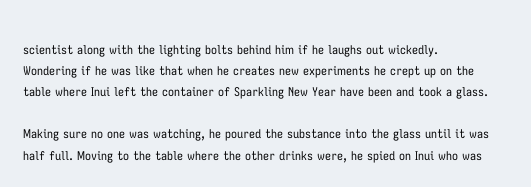scientist along with the lighting bolts behind him if he laughs out wickedly. Wondering if he was like that when he creates new experiments he crept up on the table where Inui left the container of Sparkling New Year have been and took a glass.

Making sure no one was watching, he poured the substance into the glass until it was half full. Moving to the table where the other drinks were, he spied on Inui who was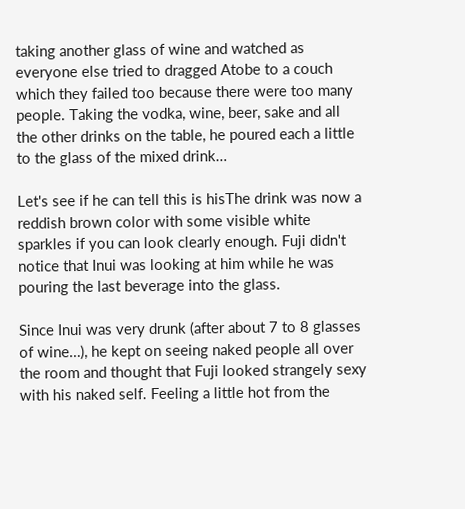taking another glass of wine and watched as everyone else tried to dragged Atobe to a couch which they failed too because there were too many people. Taking the vodka, wine, beer, sake and all the other drinks on the table, he poured each a little to the glass of the mixed drink…

Let's see if he can tell this is hisThe drink was now a reddish brown color with some visible white sparkles if you can look clearly enough. Fuji didn't notice that Inui was looking at him while he was pouring the last beverage into the glass.

Since Inui was very drunk (after about 7 to 8 glasses of wine…), he kept on seeing naked people all over the room and thought that Fuji looked strangely sexy with his naked self. Feeling a little hot from the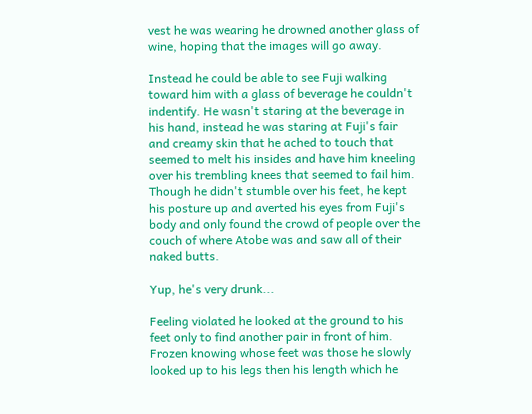vest he was wearing he drowned another glass of wine, hoping that the images will go away.

Instead he could be able to see Fuji walking toward him with a glass of beverage he couldn't indentify. He wasn't staring at the beverage in his hand, instead he was staring at Fuji's fair and creamy skin that he ached to touch that seemed to melt his insides and have him kneeling over his trembling knees that seemed to fail him. Though he didn't stumble over his feet, he kept his posture up and averted his eyes from Fuji's body and only found the crowd of people over the couch of where Atobe was and saw all of their naked butts.

Yup, he's very drunk...

Feeling violated he looked at the ground to his feet only to find another pair in front of him. Frozen knowing whose feet was those he slowly looked up to his legs then his length which he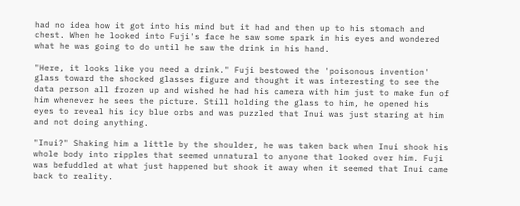had no idea how it got into his mind but it had and then up to his stomach and chest. When he looked into Fuji's face he saw some spark in his eyes and wondered what he was going to do until he saw the drink in his hand.

"Here, it looks like you need a drink." Fuji bestowed the 'poisonous invention' glass toward the shocked glasses figure and thought it was interesting to see the data person all frozen up and wished he had his camera with him just to make fun of him whenever he sees the picture. Still holding the glass to him, he opened his eyes to reveal his icy blue orbs and was puzzled that Inui was just staring at him and not doing anything.

"Inui?" Shaking him a little by the shoulder, he was taken back when Inui shook his whole body into ripples that seemed unnatural to anyone that looked over him. Fuji was befuddled at what just happened but shook it away when it seemed that Inui came back to reality.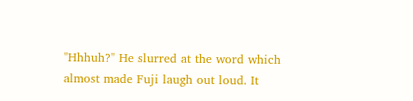"Hhhuh?" He slurred at the word which almost made Fuji laugh out loud. It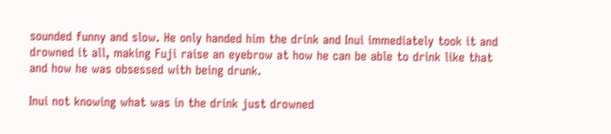sounded funny and slow. He only handed him the drink and Inui immediately took it and drowned it all, making Fuji raise an eyebrow at how he can be able to drink like that and how he was obsessed with being drunk.

Inui not knowing what was in the drink just drowned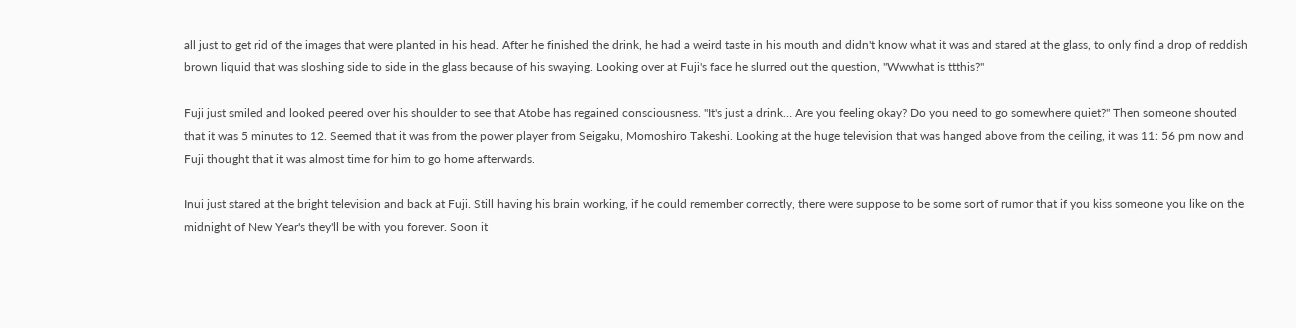all just to get rid of the images that were planted in his head. After he finished the drink, he had a weird taste in his mouth and didn't know what it was and stared at the glass, to only find a drop of reddish brown liquid that was sloshing side to side in the glass because of his swaying. Looking over at Fuji's face he slurred out the question, "Wwwhat is ttthis?"

Fuji just smiled and looked peered over his shoulder to see that Atobe has regained consciousness. "It's just a drink… Are you feeling okay? Do you need to go somewhere quiet?" Then someone shouted that it was 5 minutes to 12. Seemed that it was from the power player from Seigaku, Momoshiro Takeshi. Looking at the huge television that was hanged above from the ceiling, it was 11: 56 pm now and Fuji thought that it was almost time for him to go home afterwards.

Inui just stared at the bright television and back at Fuji. Still having his brain working, if he could remember correctly, there were suppose to be some sort of rumor that if you kiss someone you like on the midnight of New Year's they'll be with you forever. Soon it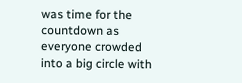was time for the countdown as everyone crowded into a big circle with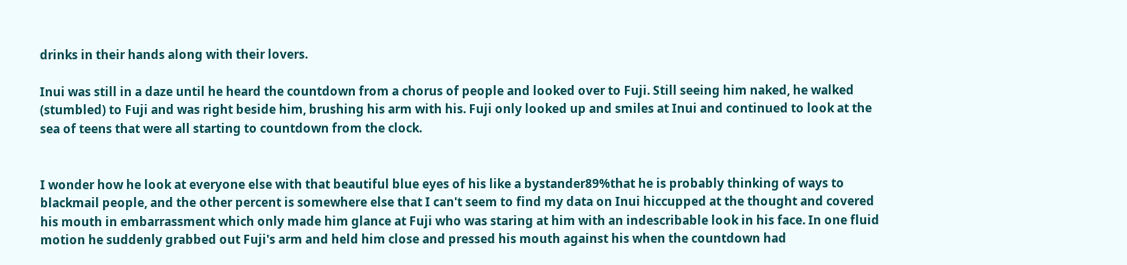drinks in their hands along with their lovers.

Inui was still in a daze until he heard the countdown from a chorus of people and looked over to Fuji. Still seeing him naked, he walked (stumbled) to Fuji and was right beside him, brushing his arm with his. Fuji only looked up and smiles at Inui and continued to look at the sea of teens that were all starting to countdown from the clock.


I wonder how he look at everyone else with that beautiful blue eyes of his like a bystander89%that he is probably thinking of ways to blackmail people, and the other percent is somewhere else that I can't seem to find my data on Inui hiccupped at the thought and covered his mouth in embarrassment which only made him glance at Fuji who was staring at him with an indescribable look in his face. In one fluid motion he suddenly grabbed out Fuji's arm and held him close and pressed his mouth against his when the countdown had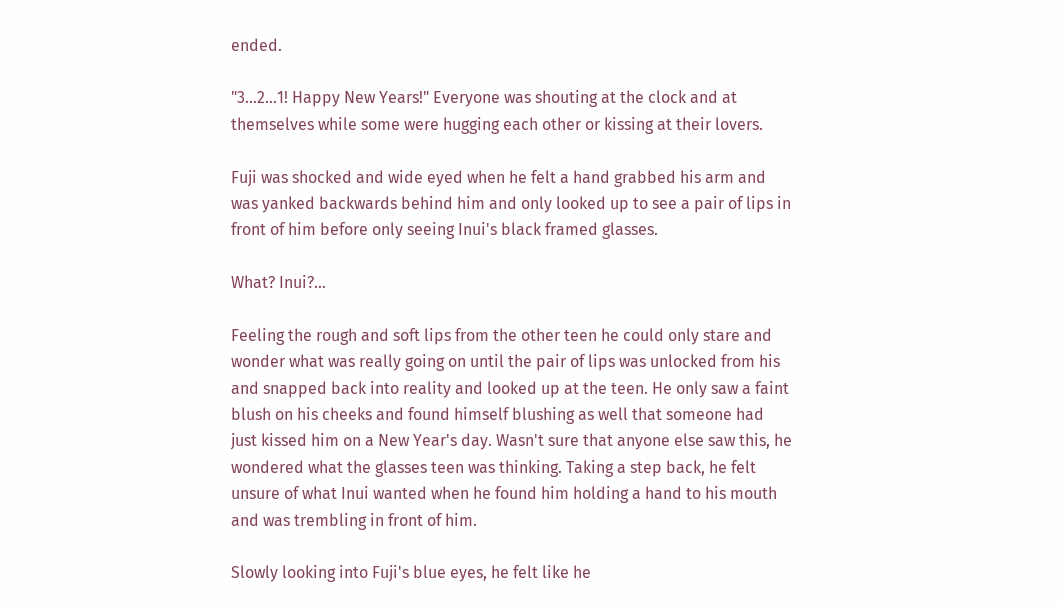ended.

"3…2…1! Happy New Years!" Everyone was shouting at the clock and at themselves while some were hugging each other or kissing at their lovers.

Fuji was shocked and wide eyed when he felt a hand grabbed his arm and was yanked backwards behind him and only looked up to see a pair of lips in front of him before only seeing Inui's black framed glasses.

What? Inui?...

Feeling the rough and soft lips from the other teen he could only stare and wonder what was really going on until the pair of lips was unlocked from his and snapped back into reality and looked up at the teen. He only saw a faint blush on his cheeks and found himself blushing as well that someone had just kissed him on a New Year's day. Wasn't sure that anyone else saw this, he wondered what the glasses teen was thinking. Taking a step back, he felt unsure of what Inui wanted when he found him holding a hand to his mouth and was trembling in front of him.

Slowly looking into Fuji's blue eyes, he felt like he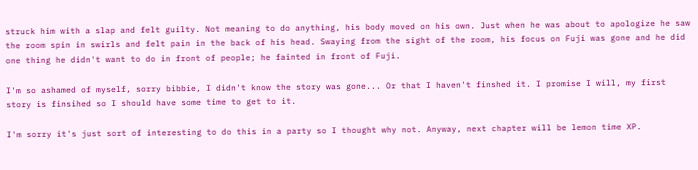struck him with a slap and felt guilty. Not meaning to do anything, his body moved on his own. Just when he was about to apologize he saw the room spin in swirls and felt pain in the back of his head. Swaying from the sight of the room, his focus on Fuji was gone and he did one thing he didn't want to do in front of people; he fainted in front of Fuji.

I'm so ashamed of myself, sorry bibbie, I didn't know the story was gone... Or that I haven't finshed it. I promise I will, my first story is finsihed so I should have some time to get to it.

I'm sorry it's just sort of interesting to do this in a party so I thought why not. Anyway, next chapter will be lemon time XP.